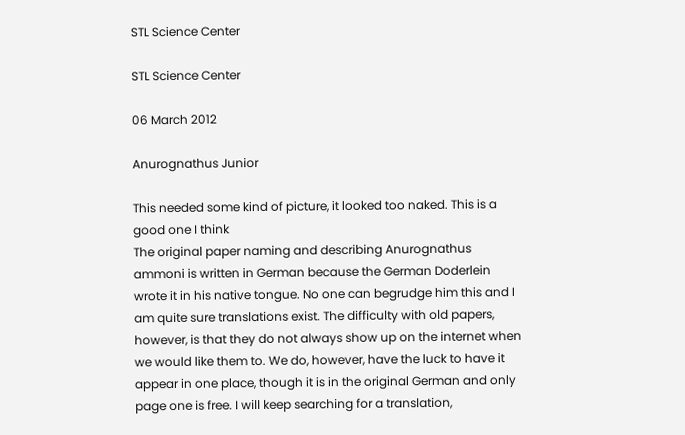STL Science Center

STL Science Center

06 March 2012

Anurognathus Junior

This needed some kind of picture, it looked too naked. This is a good one I think
The original paper naming and describing Anurognathus ammoni is written in German because the German Doderlein wrote it in his native tongue. No one can begrudge him this and I am quite sure translations exist. The difficulty with old papers, however, is that they do not always show up on the internet when we would like them to. We do, however, have the luck to have it appear in one place, though it is in the original German and only page one is free. I will keep searching for a translation,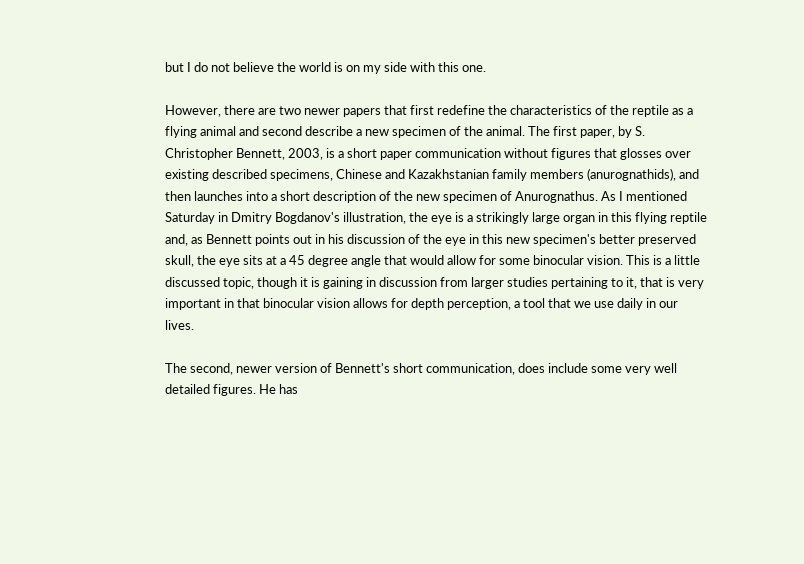but I do not believe the world is on my side with this one.

However, there are two newer papers that first redefine the characteristics of the reptile as a flying animal and second describe a new specimen of the animal. The first paper, by S. Christopher Bennett, 2003, is a short paper communication without figures that glosses over existing described specimens, Chinese and Kazakhstanian family members (anurognathids), and then launches into a short description of the new specimen of Anurognathus. As I mentioned Saturday in Dmitry Bogdanov's illustration, the eye is a strikingly large organ in this flying reptile and, as Bennett points out in his discussion of the eye in this new specimen's better preserved skull, the eye sits at a 45 degree angle that would allow for some binocular vision. This is a little discussed topic, though it is gaining in discussion from larger studies pertaining to it, that is very important in that binocular vision allows for depth perception, a tool that we use daily in our lives.

The second, newer version of Bennett's short communication, does include some very well detailed figures. He has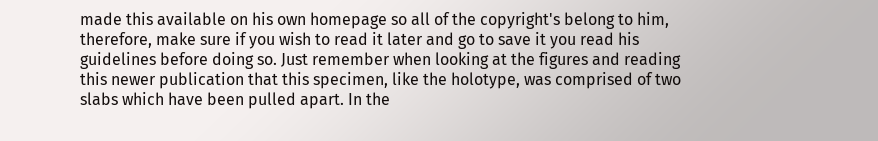made this available on his own homepage so all of the copyright's belong to him, therefore, make sure if you wish to read it later and go to save it you read his guidelines before doing so. Just remember when looking at the figures and reading this newer publication that this specimen, like the holotype, was comprised of two slabs which have been pulled apart. In the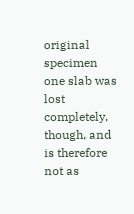original specimen one slab was lost completely, though, and is therefore not as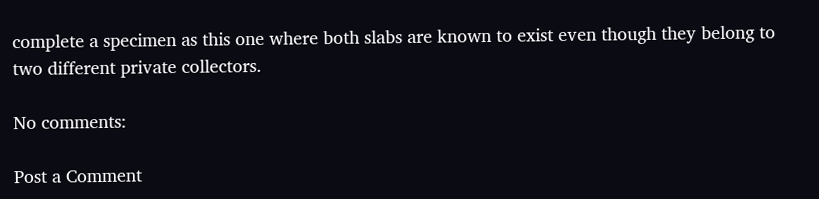complete a specimen as this one where both slabs are known to exist even though they belong to two different private collectors.

No comments:

Post a Comment